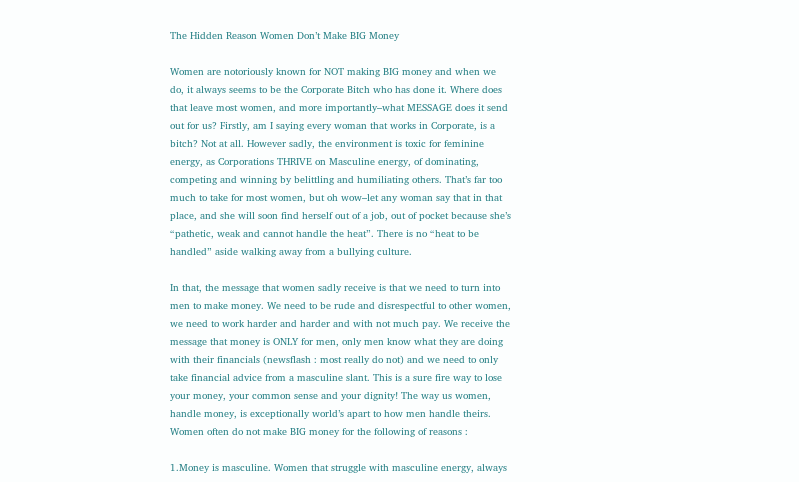The Hidden Reason Women Don’t Make BIG Money

Women are notoriously known for NOT making BIG money and when we do, it always seems to be the Corporate Bitch who has done it. Where does that leave most women, and more importantly–what MESSAGE does it send out for us? Firstly, am I saying every woman that works in Corporate, is a bitch? Not at all. However sadly, the environment is toxic for feminine energy, as Corporations THRIVE on Masculine energy, of dominating, competing and winning by belittling and humiliating others. That’s far too much to take for most women, but oh wow–let any woman say that in that place, and she will soon find herself out of a job, out of pocket because she’s “pathetic, weak and cannot handle the heat”. There is no “heat to be handled” aside walking away from a bullying culture.

In that, the message that women sadly receive is that we need to turn into men to make money. We need to be rude and disrespectful to other women, we need to work harder and harder and with not much pay. We receive the message that money is ONLY for men, only men know what they are doing with their financials (newsflash : most really do not) and we need to only take financial advice from a masculine slant. This is a sure fire way to lose your money, your common sense and your dignity! The way us women, handle money, is exceptionally world’s apart to how men handle theirs. Women often do not make BIG money for the following of reasons :

1.Money is masculine. Women that struggle with masculine energy, always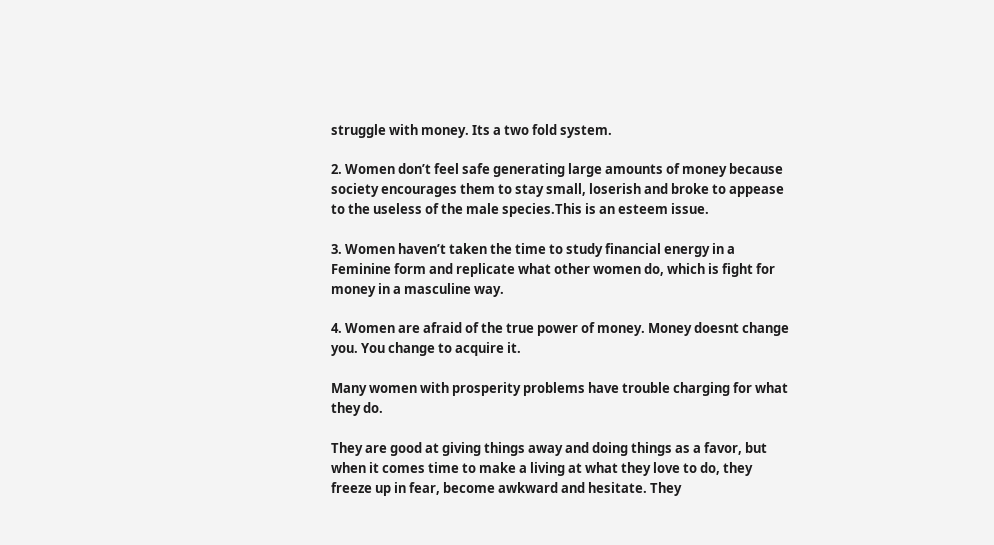struggle with money. Its a two fold system.

2. Women don’t feel safe generating large amounts of money because society encourages them to stay small, loserish and broke to appease to the useless of the male species.This is an esteem issue.

3. Women haven’t taken the time to study financial energy in a Feminine form and replicate what other women do, which is fight for money in a masculine way.

4. Women are afraid of the true power of money. Money doesnt change you. You change to acquire it.

Many women with prosperity problems have trouble charging for what they do.

They are good at giving things away and doing things as a favor, but when it comes time to make a living at what they love to do, they freeze up in fear, become awkward and hesitate. They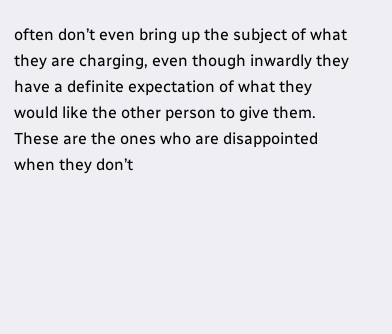often don’t even bring up the subject of what they are charging, even though inwardly they have a definite expectation of what they would like the other person to give them. These are the ones who are disappointed when they don’t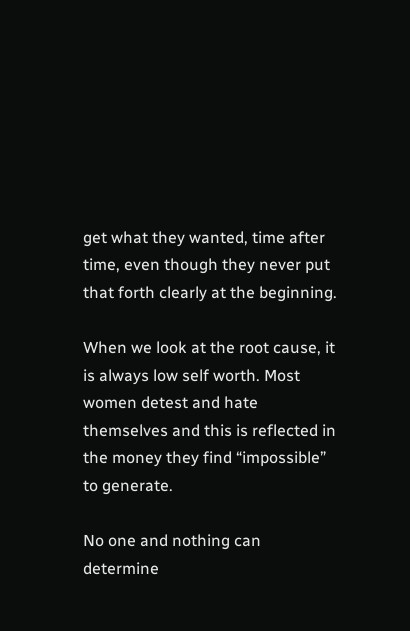get what they wanted, time after time, even though they never put that forth clearly at the beginning.

When we look at the root cause, it is always low self worth. Most women detest and hate themselves and this is reflected in the money they find “impossible” to generate.

No one and nothing can determine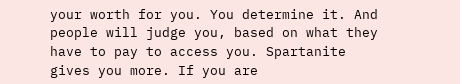your worth for you. You determine it. And people will judge you, based on what they have to pay to access you. Spartanite gives you more. If you are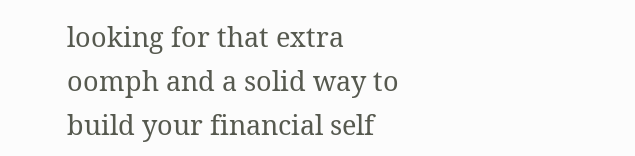looking for that extra oomph and a solid way to build your financial self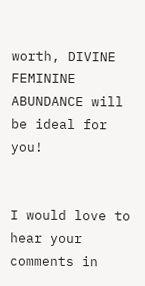worth, DIVINE FEMININE ABUNDANCE will be ideal for you!


I would love to hear your comments in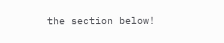the section below!